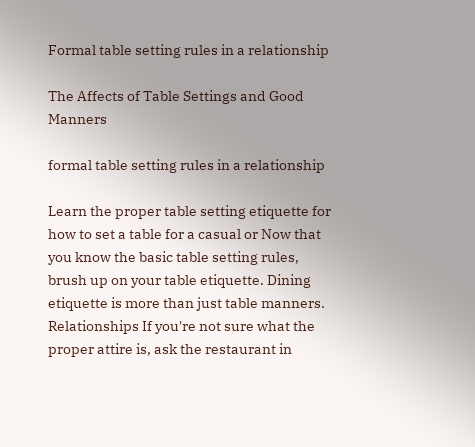Formal table setting rules in a relationship

The Affects of Table Settings and Good Manners

formal table setting rules in a relationship

Learn the proper table setting etiquette for how to set a table for a casual or Now that you know the basic table setting rules, brush up on your table etiquette. Dining etiquette is more than just table manners. Relationships If you're not sure what the proper attire is, ask the restaurant in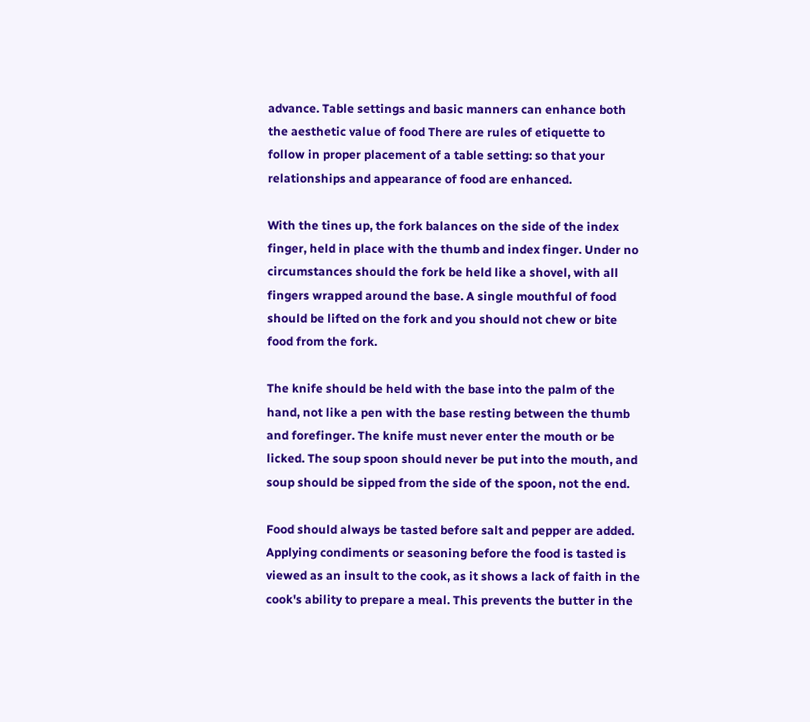advance. Table settings and basic manners can enhance both the aesthetic value of food There are rules of etiquette to follow in proper placement of a table setting: so that your relationships and appearance of food are enhanced.

With the tines up, the fork balances on the side of the index finger, held in place with the thumb and index finger. Under no circumstances should the fork be held like a shovel, with all fingers wrapped around the base. A single mouthful of food should be lifted on the fork and you should not chew or bite food from the fork.

The knife should be held with the base into the palm of the hand, not like a pen with the base resting between the thumb and forefinger. The knife must never enter the mouth or be licked. The soup spoon should never be put into the mouth, and soup should be sipped from the side of the spoon, not the end.

Food should always be tasted before salt and pepper are added. Applying condiments or seasoning before the food is tasted is viewed as an insult to the cook, as it shows a lack of faith in the cook's ability to prepare a meal. This prevents the butter in the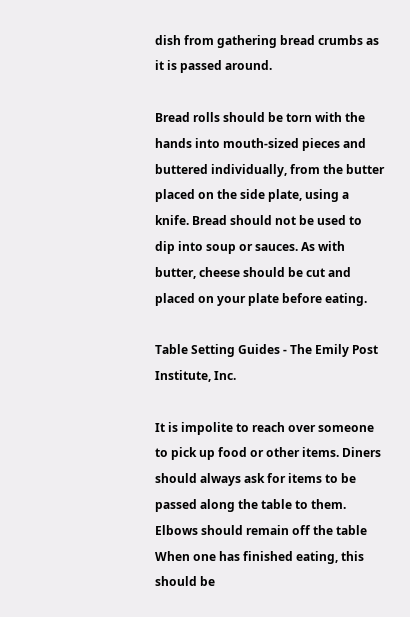dish from gathering bread crumbs as it is passed around.

Bread rolls should be torn with the hands into mouth-sized pieces and buttered individually, from the butter placed on the side plate, using a knife. Bread should not be used to dip into soup or sauces. As with butter, cheese should be cut and placed on your plate before eating.

Table Setting Guides - The Emily Post Institute, Inc.

It is impolite to reach over someone to pick up food or other items. Diners should always ask for items to be passed along the table to them. Elbows should remain off the table When one has finished eating, this should be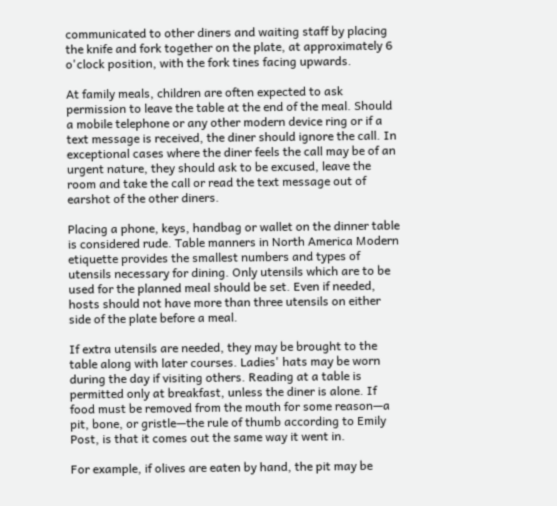communicated to other diners and waiting staff by placing the knife and fork together on the plate, at approximately 6 o'clock position, with the fork tines facing upwards.

At family meals, children are often expected to ask permission to leave the table at the end of the meal. Should a mobile telephone or any other modern device ring or if a text message is received, the diner should ignore the call. In exceptional cases where the diner feels the call may be of an urgent nature, they should ask to be excused, leave the room and take the call or read the text message out of earshot of the other diners.

Placing a phone, keys, handbag or wallet on the dinner table is considered rude. Table manners in North America Modern etiquette provides the smallest numbers and types of utensils necessary for dining. Only utensils which are to be used for the planned meal should be set. Even if needed, hosts should not have more than three utensils on either side of the plate before a meal.

If extra utensils are needed, they may be brought to the table along with later courses. Ladies' hats may be worn during the day if visiting others. Reading at a table is permitted only at breakfast, unless the diner is alone. If food must be removed from the mouth for some reason—a pit, bone, or gristle—the rule of thumb according to Emily Post, is that it comes out the same way it went in.

For example, if olives are eaten by hand, the pit may be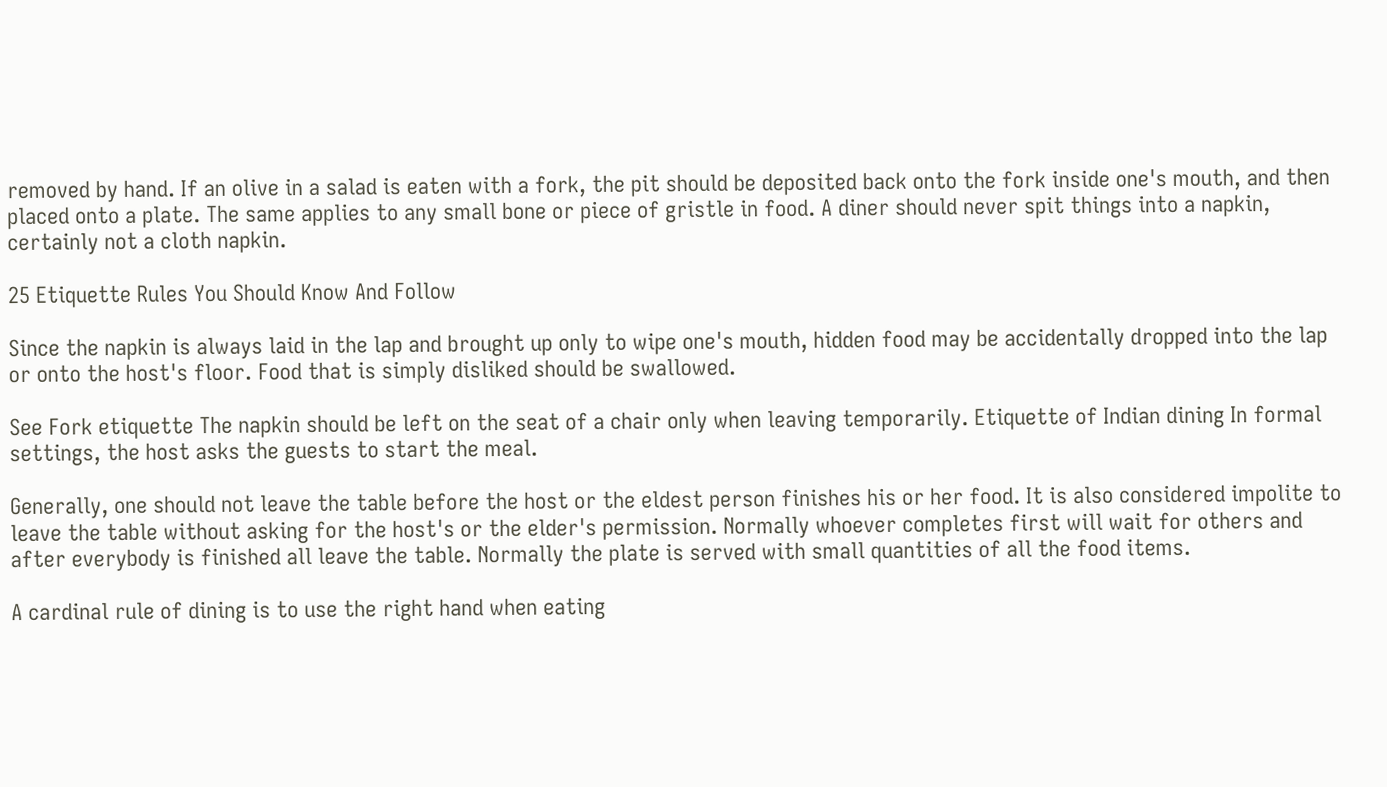removed by hand. If an olive in a salad is eaten with a fork, the pit should be deposited back onto the fork inside one's mouth, and then placed onto a plate. The same applies to any small bone or piece of gristle in food. A diner should never spit things into a napkin, certainly not a cloth napkin.

25 Etiquette Rules You Should Know And Follow

Since the napkin is always laid in the lap and brought up only to wipe one's mouth, hidden food may be accidentally dropped into the lap or onto the host's floor. Food that is simply disliked should be swallowed.

See Fork etiquette The napkin should be left on the seat of a chair only when leaving temporarily. Etiquette of Indian dining In formal settings, the host asks the guests to start the meal.

Generally, one should not leave the table before the host or the eldest person finishes his or her food. It is also considered impolite to leave the table without asking for the host's or the elder's permission. Normally whoever completes first will wait for others and after everybody is finished all leave the table. Normally the plate is served with small quantities of all the food items.

A cardinal rule of dining is to use the right hand when eating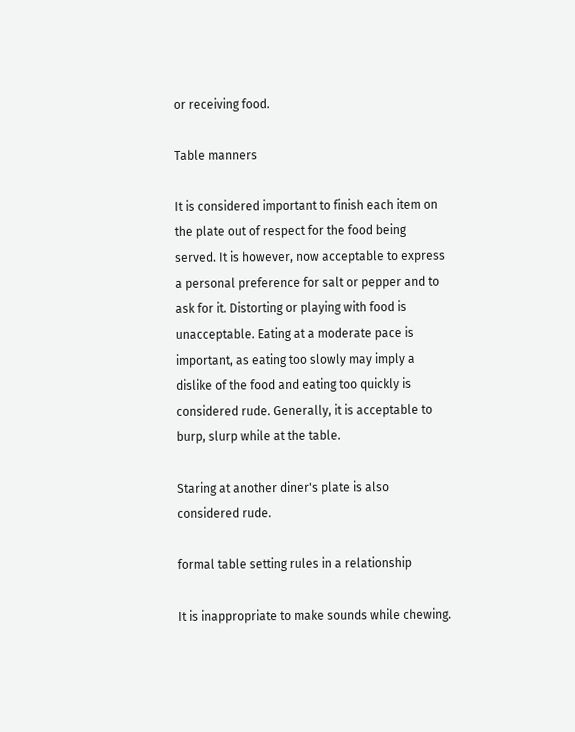or receiving food.

Table manners

It is considered important to finish each item on the plate out of respect for the food being served. It is however, now acceptable to express a personal preference for salt or pepper and to ask for it. Distorting or playing with food is unacceptable. Eating at a moderate pace is important, as eating too slowly may imply a dislike of the food and eating too quickly is considered rude. Generally, it is acceptable to burp, slurp while at the table.

Staring at another diner's plate is also considered rude.

formal table setting rules in a relationship

It is inappropriate to make sounds while chewing.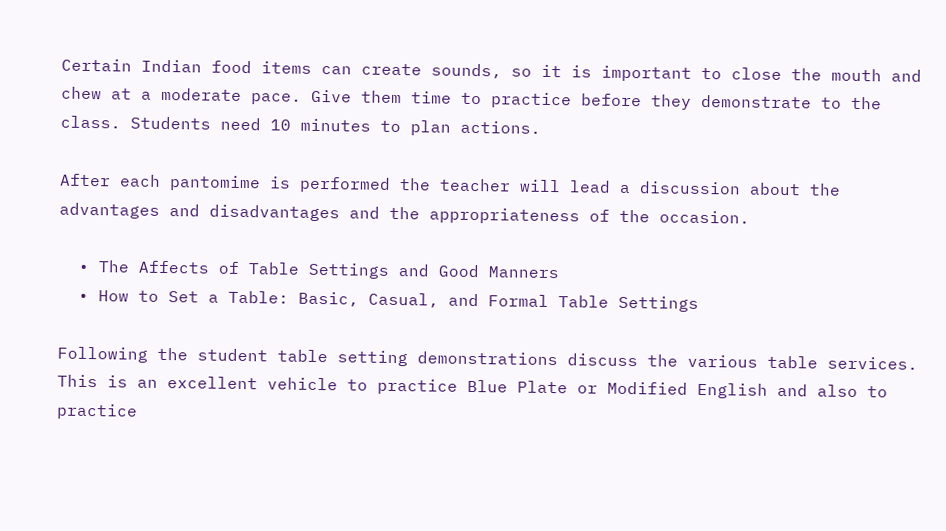Certain Indian food items can create sounds, so it is important to close the mouth and chew at a moderate pace. Give them time to practice before they demonstrate to the class. Students need 10 minutes to plan actions.

After each pantomime is performed the teacher will lead a discussion about the advantages and disadvantages and the appropriateness of the occasion.

  • The Affects of Table Settings and Good Manners
  • How to Set a Table: Basic, Casual, and Formal Table Settings

Following the student table setting demonstrations discuss the various table services. This is an excellent vehicle to practice Blue Plate or Modified English and also to practice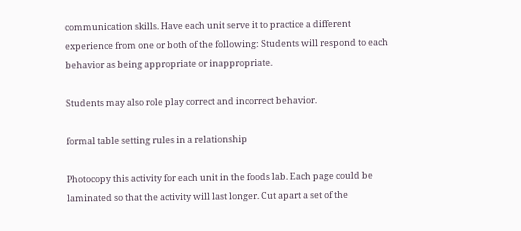communication skills. Have each unit serve it to practice a different experience from one or both of the following: Students will respond to each behavior as being appropriate or inappropriate.

Students may also role play correct and incorrect behavior.

formal table setting rules in a relationship

Photocopy this activity for each unit in the foods lab. Each page could be laminated so that the activity will last longer. Cut apart a set of the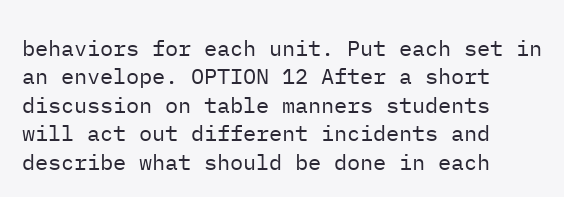behaviors for each unit. Put each set in an envelope. OPTION 12 After a short discussion on table manners students will act out different incidents and describe what should be done in each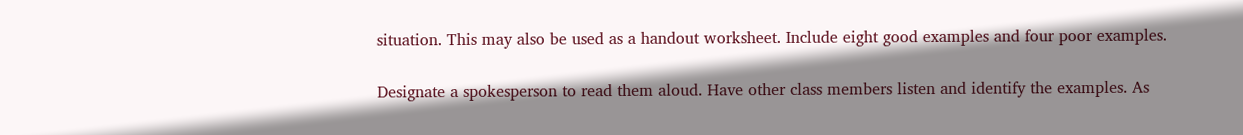situation. This may also be used as a handout worksheet. Include eight good examples and four poor examples.

Designate a spokesperson to read them aloud. Have other class members listen and identify the examples. As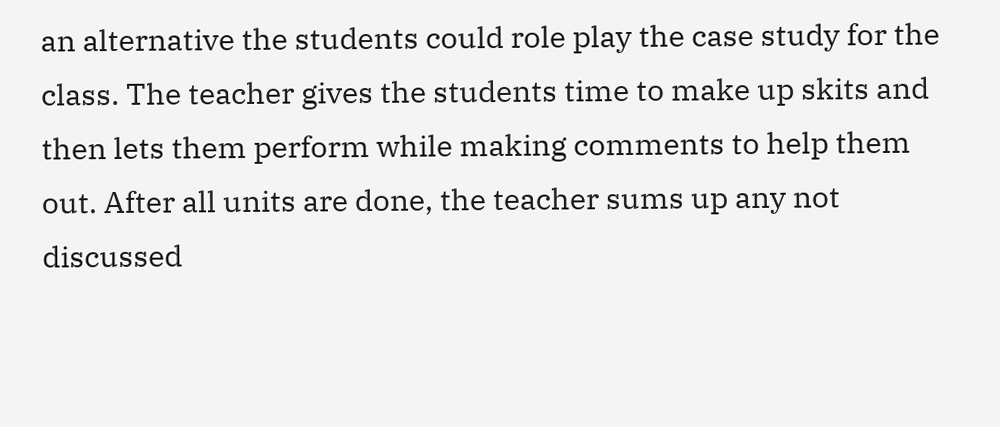an alternative the students could role play the case study for the class. The teacher gives the students time to make up skits and then lets them perform while making comments to help them out. After all units are done, the teacher sums up any not discussed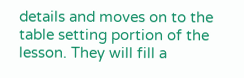details and moves on to the table setting portion of the lesson. They will fill a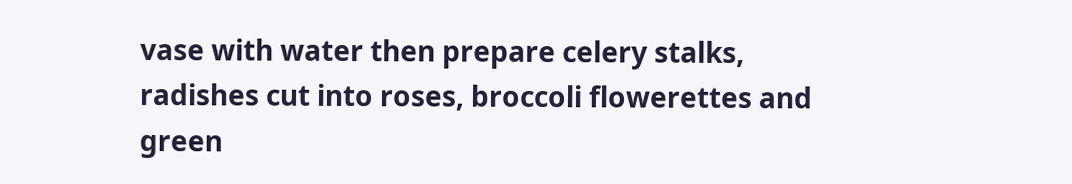vase with water then prepare celery stalks, radishes cut into roses, broccoli flowerettes and green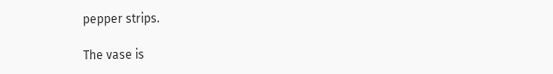pepper strips.

The vase is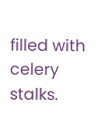filled with celery stalks.